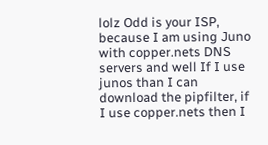lolz Odd is your ISP, because I am using Juno with copper.nets DNS servers and well If I use junos than I can download the pipfilter, if I use copper.nets then I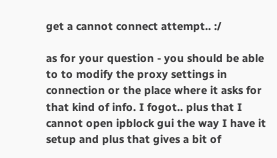get a cannot connect attempt.. :/

as for your question - you should be able to to modify the proxy settings in connection or the place where it asks for that kind of info. I fogot.. plus that I cannot open ipblock gui the way I have it setup and plus that gives a bit of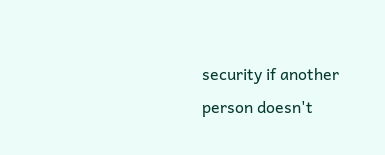security if another person doesn't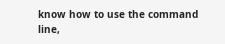know how to use the command line,